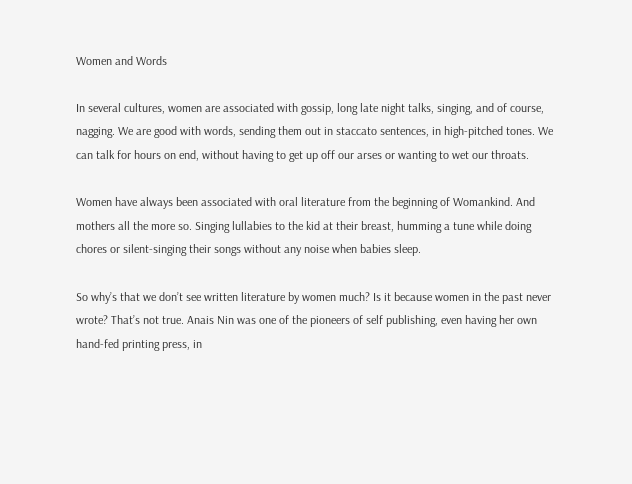Women and Words

In several cultures, women are associated with gossip, long late night talks, singing, and of course, nagging. We are good with words, sending them out in staccato sentences, in high-pitched tones. We can talk for hours on end, without having to get up off our arses or wanting to wet our throats.

Women have always been associated with oral literature from the beginning of Womankind. And mothers all the more so. Singing lullabies to the kid at their breast, humming a tune while doing chores or silent-singing their songs without any noise when babies sleep.

So why’s that we don’t see written literature by women much? Is it because women in the past never wrote? That’s not true. Anais Nin was one of the pioneers of self publishing, even having her own hand-fed printing press, in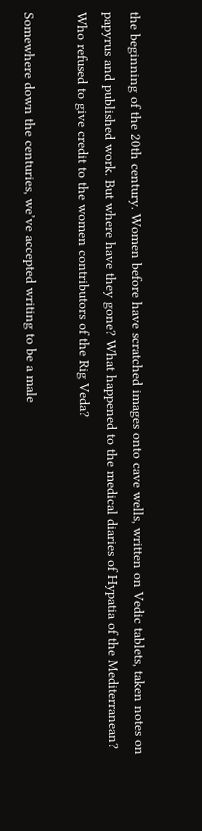the beginning of the 20th century. Women before have scratched images onto cave wells, written on Vedic tablets, taken notes on papyrus and published work. But where have they gone? What happened to the medical diaries of Hypatia of the Mediterranean? Who refused to give credit to the women contributors of the Rig Veda?

Somewhere down the centuries, we’ve accepted writing to be a male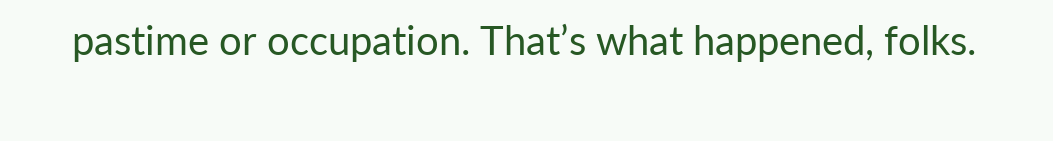pastime or occupation. That’s what happened, folks.